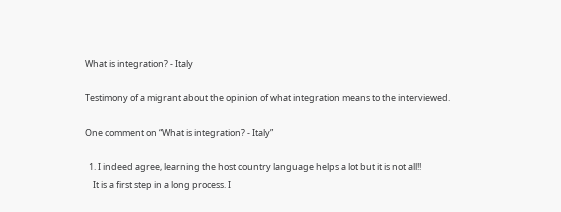What is integration? - Italy

Testimony of a migrant about the opinion of what integration means to the interviewed.

One comment on “What is integration? - Italy”

  1. I indeed agree, learning the host country language helps a lot but it is not all!!
    It is a first step in a long process. I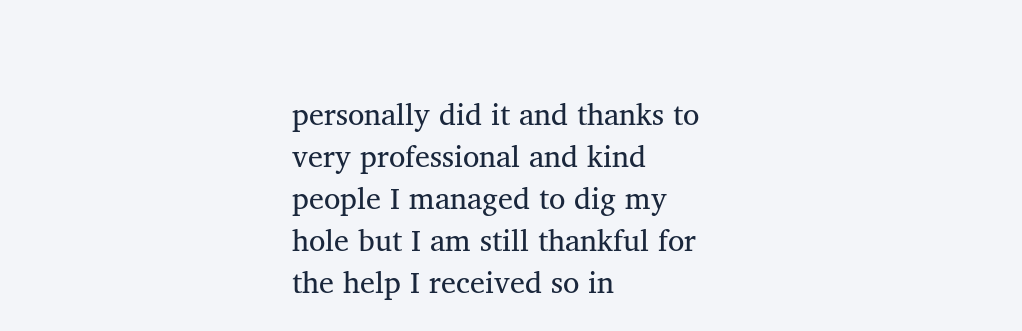personally did it and thanks to very professional and kind people I managed to dig my hole but I am still thankful for the help I received so in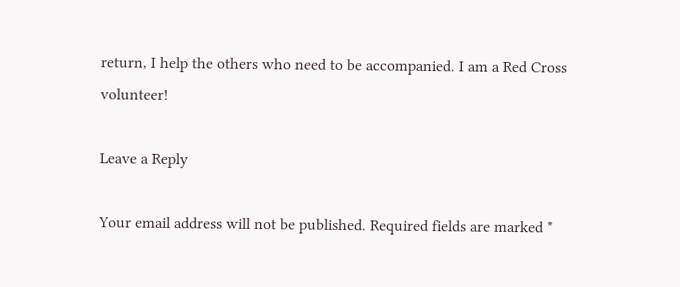return, I help the others who need to be accompanied. I am a Red Cross volunteer!

Leave a Reply

Your email address will not be published. Required fields are marked *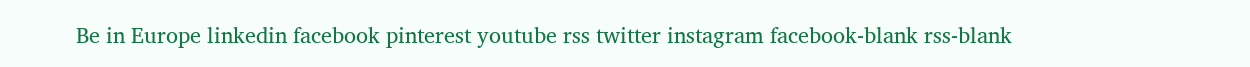Be in Europe linkedin facebook pinterest youtube rss twitter instagram facebook-blank rss-blank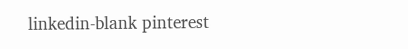linkedin-blank pinterest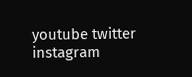youtube twitter instagram